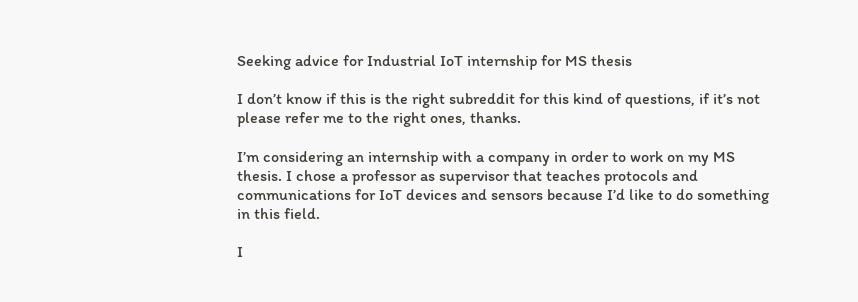Seeking advice for Industrial IoT internship for MS thesis

I don’t know if this is the right subreddit for this kind of questions, if it’s not please refer me to the right ones, thanks.

I’m considering an internship with a company in order to work on my MS thesis. I chose a professor as supervisor that teaches protocols and communications for IoT devices and sensors because I’d like to do something in this field.

I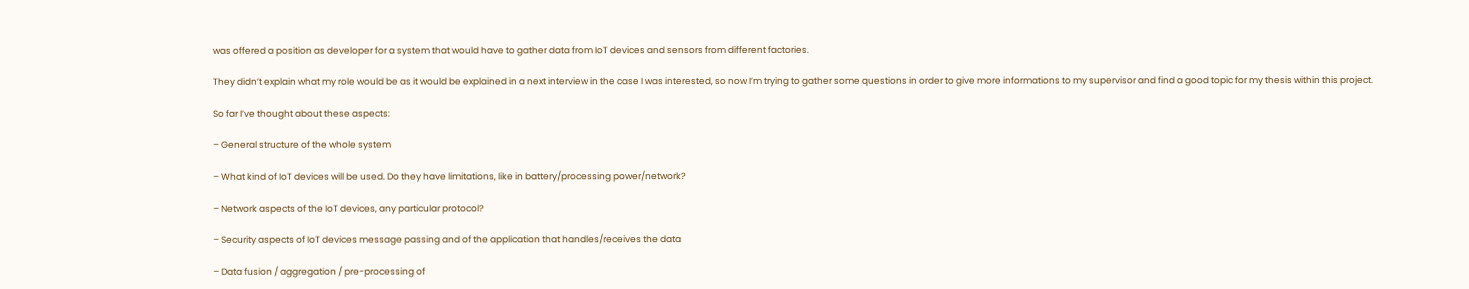was offered a position as developer for a system that would have to gather data from IoT devices and sensors from different factories.

They didn’t explain what my role would be as it would be explained in a next interview in the case I was interested, so now I’m trying to gather some questions in order to give more informations to my supervisor and find a good topic for my thesis within this project.

So far I’ve thought about these aspects:

– General structure of the whole system

– What kind of IoT devices will be used. Do they have limitations, like in battery/processing power/network?

– Network aspects of the IoT devices, any particular protocol?

– Security aspects of IoT devices message passing and of the application that handles/receives the data

– Data fusion / aggregation / pre-processing of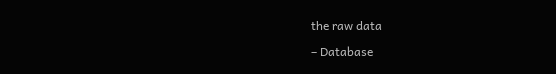the raw data

– Database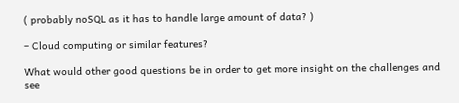( probably noSQL as it has to handle large amount of data? )

– Cloud computing or similar features?

What would other good questions be in order to get more insight on the challenges and see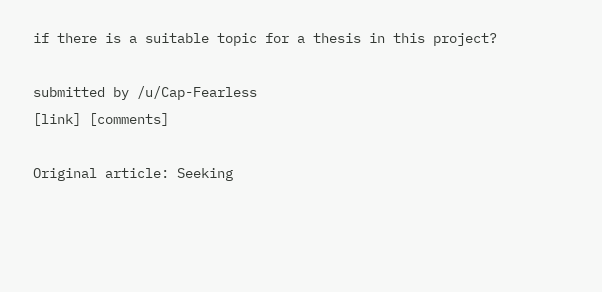if there is a suitable topic for a thesis in this project?

submitted by /u/Cap-Fearless
[link] [comments]

Original article: Seeking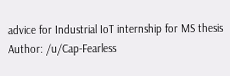advice for Industrial IoT internship for MS thesis
Author: /u/Cap-Fearless